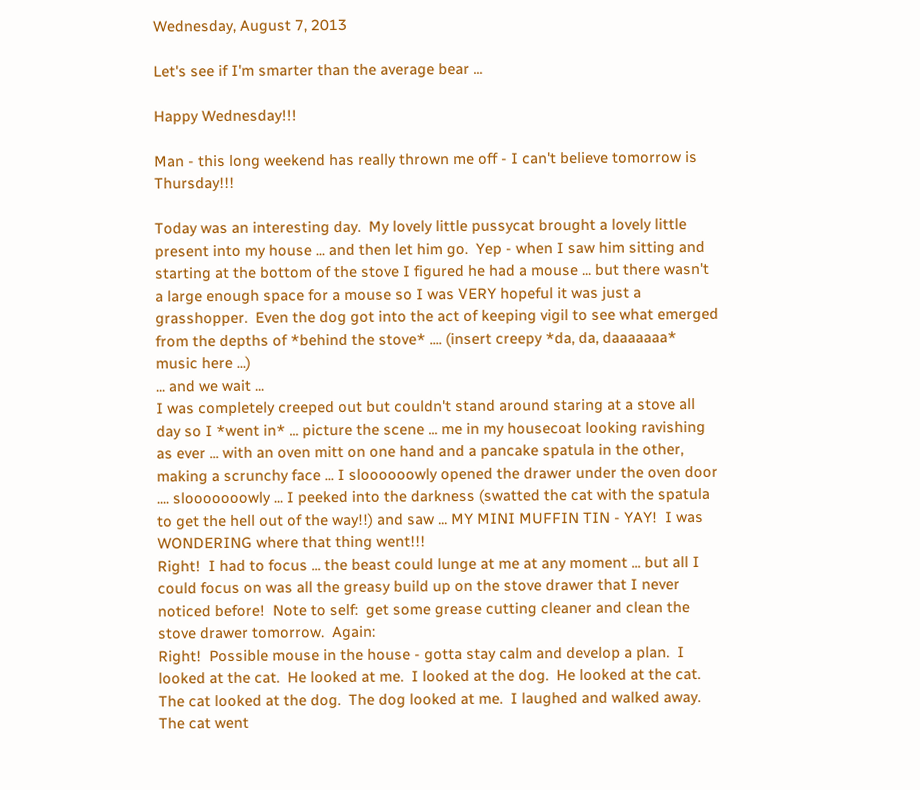Wednesday, August 7, 2013

Let's see if I'm smarter than the average bear ...

Happy Wednesday!!!

Man - this long weekend has really thrown me off - I can't believe tomorrow is Thursday!!!

Today was an interesting day.  My lovely little pussycat brought a lovely little present into my house ... and then let him go.  Yep - when I saw him sitting and starting at the bottom of the stove I figured he had a mouse ... but there wasn't a large enough space for a mouse so I was VERY hopeful it was just a grasshopper.  Even the dog got into the act of keeping vigil to see what emerged from the depths of *behind the stove* .... (insert creepy *da, da, daaaaaaa* music here ...)
... and we wait ...
I was completely creeped out but couldn't stand around staring at a stove all day so I *went in* ... picture the scene ... me in my housecoat looking ravishing as ever ... with an oven mitt on one hand and a pancake spatula in the other, making a scrunchy face ... I sloooooowly opened the drawer under the oven door .... slooooooowly ... I peeked into the darkness (swatted the cat with the spatula to get the hell out of the way!!) and saw ... MY MINI MUFFIN TIN - YAY!  I was WONDERING where that thing went!!!
Right!  I had to focus ... the beast could lunge at me at any moment ... but all I could focus on was all the greasy build up on the stove drawer that I never noticed before!  Note to self:  get some grease cutting cleaner and clean the stove drawer tomorrow.  Again:
Right!  Possible mouse in the house - gotta stay calm and develop a plan.  I looked at the cat.  He looked at me.  I looked at the dog.  He looked at the cat.  The cat looked at the dog.  The dog looked at me.  I laughed and walked away.  The cat went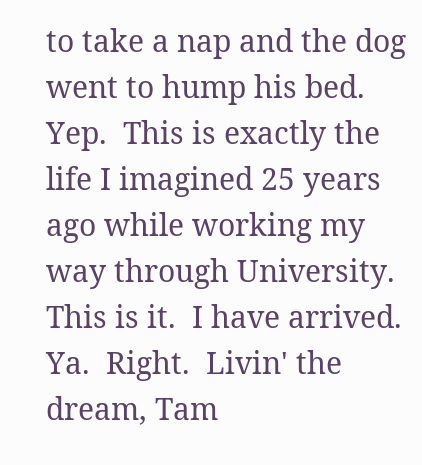to take a nap and the dog went to hump his bed.  Yep.  This is exactly the life I imagined 25 years ago while working my way through University.  This is it.  I have arrived.  Ya.  Right.  Livin' the dream, Tam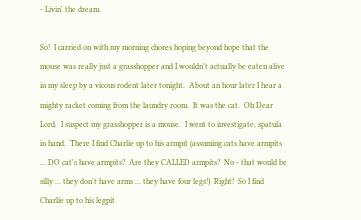- Livin' the dream.

So!  I carried on with my morning chores hoping beyond hope that the mouse was really just a grasshopper and I wouldn't actually be eaten alive in my sleep by a vicous rodent later tonight.  About an hour later I hear a mighty racket coming from the laundry room.  It was the cat.  Oh Dear Lord.  I suspect my grasshopper is a mouse.  I went to investigate, spatula in hand.  There I find Charlie up to his armpit (assuming cats have armpits ... DO cat's have armpits?  Are they CALLED armpits?  No - that would be silly ... they don't have arms ... they have four legs!)  Right!  So I find Charlie up to his legpit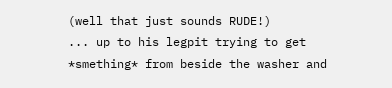(well that just sounds RUDE!)
... up to his legpit trying to get *smething* from beside the washer and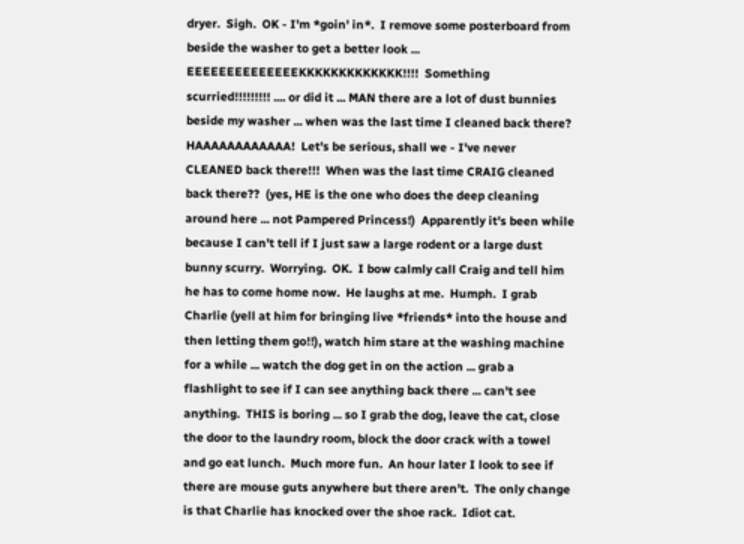dryer.  Sigh.  OK - I'm *goin' in*.  I remove some posterboard from beside the washer to get a better look ... EEEEEEEEEEEEEEKKKKKKKKKKKKK!!!!  Something scurried!!!!!!!!! .... or did it ... MAN there are a lot of dust bunnies beside my washer ... when was the last time I cleaned back there?  HAAAAAAAAAAAA!  Let's be serious, shall we - I've never CLEANED back there!!!  When was the last time CRAIG cleaned back there??  (yes, HE is the one who does the deep cleaning around here ... not Pampered Princess!)  Apparently it's been while because I can't tell if I just saw a large rodent or a large dust bunny scurry.  Worrying.  OK.  I bow calmly call Craig and tell him he has to come home now.  He laughs at me.  Humph.  I grab Charlie (yell at him for bringing live *friends* into the house and then letting them go!!), watch him stare at the washing machine for a while ... watch the dog get in on the action ... grab a flashlight to see if I can see anything back there ... can't see anything.  THIS is boring ... so I grab the dog, leave the cat, close the door to the laundry room, block the door crack with a towel and go eat lunch.  Much more fun.  An hour later I look to see if there are mouse guts anywhere but there aren't.  The only change is that Charlie has knocked over the shoe rack.  Idiot cat.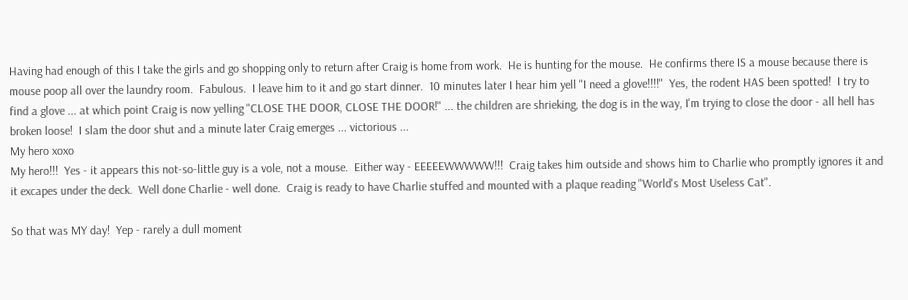Having had enough of this I take the girls and go shopping only to return after Craig is home from work.  He is hunting for the mouse.  He confirms there IS a mouse because there is mouse poop all over the laundry room.  Fabulous.  I leave him to it and go start dinner.  10 minutes later I hear him yell "I need a glove!!!!"  Yes, the rodent HAS been spotted!  I try to find a glove ... at which point Craig is now yelling "CLOSE THE DOOR, CLOSE THE DOOR!" ... the children are shrieking, the dog is in the way, I'm trying to close the door - all hell has broken loose!  I slam the door shut and a minute later Craig emerges ... victorious ...
My hero xoxo
My hero!!!  Yes - it appears this not-so-little guy is a vole, not a mouse.  Either way - EEEEEWWWWW!!!  Craig takes him outside and shows him to Charlie who promptly ignores it and it excapes under the deck.  Well done Charlie - well done.  Craig is ready to have Charlie stuffed and mounted with a plaque reading "World's Most Useless Cat".

So that was MY day!  Yep - rarely a dull moment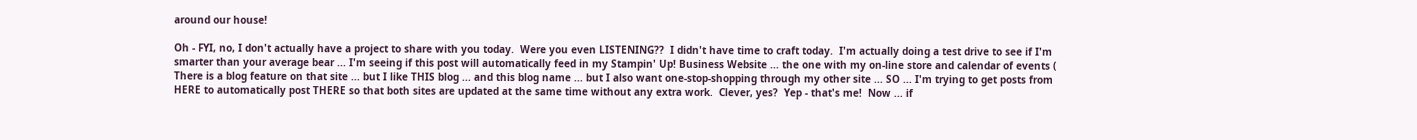around our house!

Oh - FYI, no, I don't actually have a project to share with you today.  Were you even LISTENING??  I didn't have time to craft today.  I'm actually doing a test drive to see if I'm smarter than your average bear ... I'm seeing if this post will automatically feed in my Stampin' Up! Business Website ... the one with my on-line store and calendar of events (  There is a blog feature on that site ... but I like THIS blog ... and this blog name ... but I also want one-stop-shopping through my other site ... SO ... I'm trying to get posts from HERE to automatically post THERE so that both sites are updated at the same time without any extra work.  Clever, yes?  Yep - that's me!  Now ... if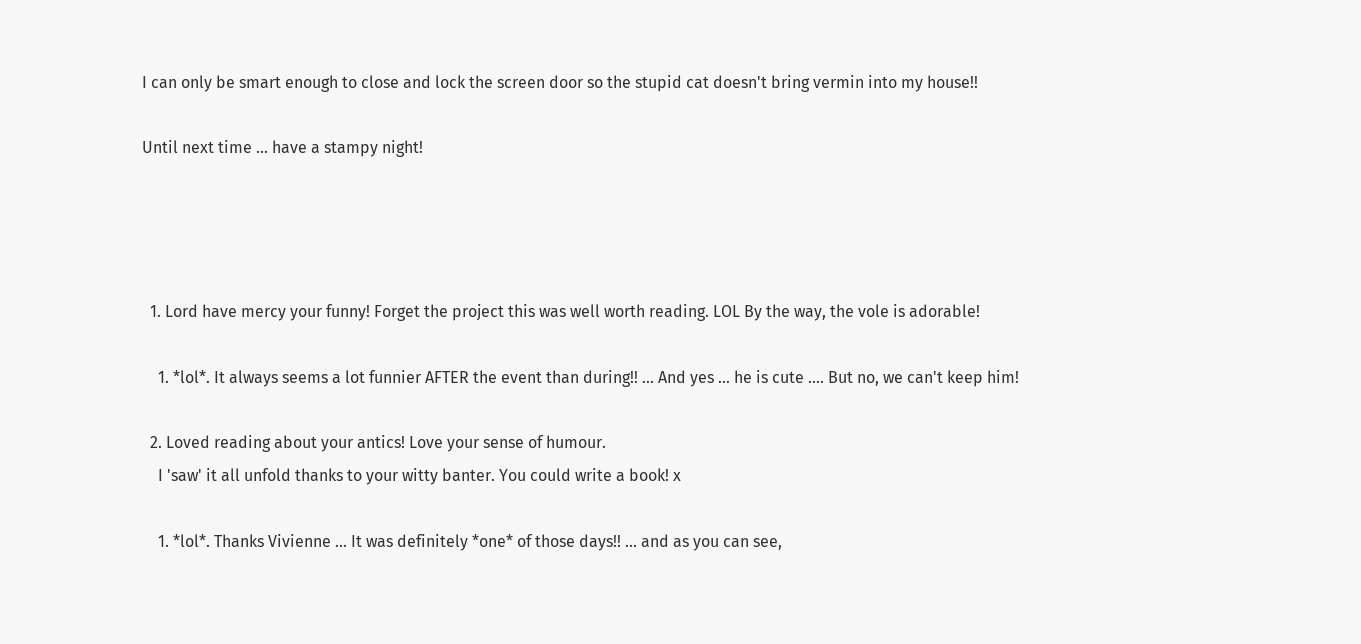I can only be smart enough to close and lock the screen door so the stupid cat doesn't bring vermin into my house!!

Until next time ... have a stampy night!




  1. Lord have mercy your funny! Forget the project this was well worth reading. LOL By the way, the vole is adorable!

    1. *lol*. It always seems a lot funnier AFTER the event than during!! ... And yes ... he is cute .... But no, we can't keep him!

  2. Loved reading about your antics! Love your sense of humour.
    I 'saw' it all unfold thanks to your witty banter. You could write a book! x

    1. *lol*. Thanks Vivienne ... It was definitely *one* of those days!! ... and as you can see,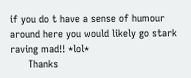if you do t have a sense of humour around here you would likely go stark raving mad!! *lol*
      Thanks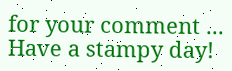for your comment ... Have a stampy day!